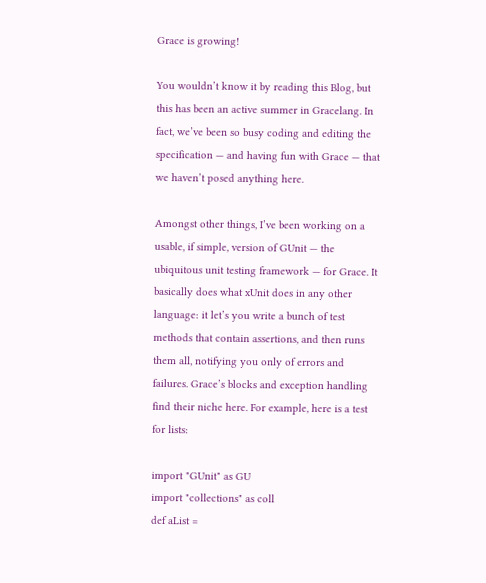Grace is growing!

You wouldn’t know it by reading this Blog, but this has been an active summer in Gracelang. In fact, we’ve been so busy coding and editing the specification — and having fun with Grace — that we haven’t posed anything here.

Amongst other things, I’ve been working on a usable, if simple, version of GUnit — the ubiquitous unit testing framework — for Grace. It basically does what xUnit does in any other language: it let’s you write a bunch of test methods that contain assertions, and then runs them all, notifying you only of errors and failures. Grace’s blocks and exception handling find their niche here. For example, here is a test for lists:

import "GUnit" as GU
import "collections" as coll
def aList =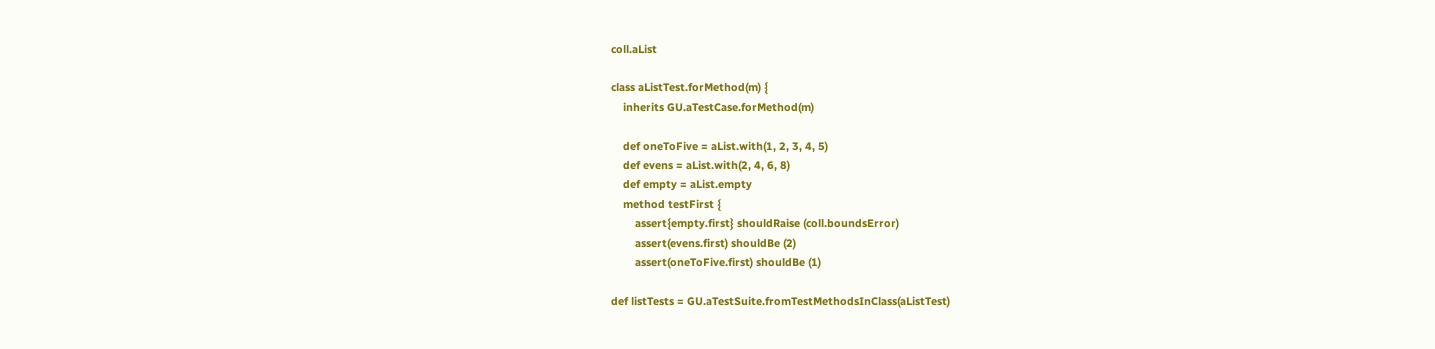coll.aList

class aListTest.forMethod(m) {
    inherits GU.aTestCase.forMethod(m)

    def oneToFive = aList.with(1, 2, 3, 4, 5)
    def evens = aList.with(2, 4, 6, 8)
    def empty = aList.empty
    method testFirst {
        assert{empty.first} shouldRaise (coll.boundsError)
        assert(evens.first) shouldBe (2)
        assert(oneToFive.first) shouldBe (1)

def listTests = GU.aTestSuite.fromTestMethodsInClass(aListTest)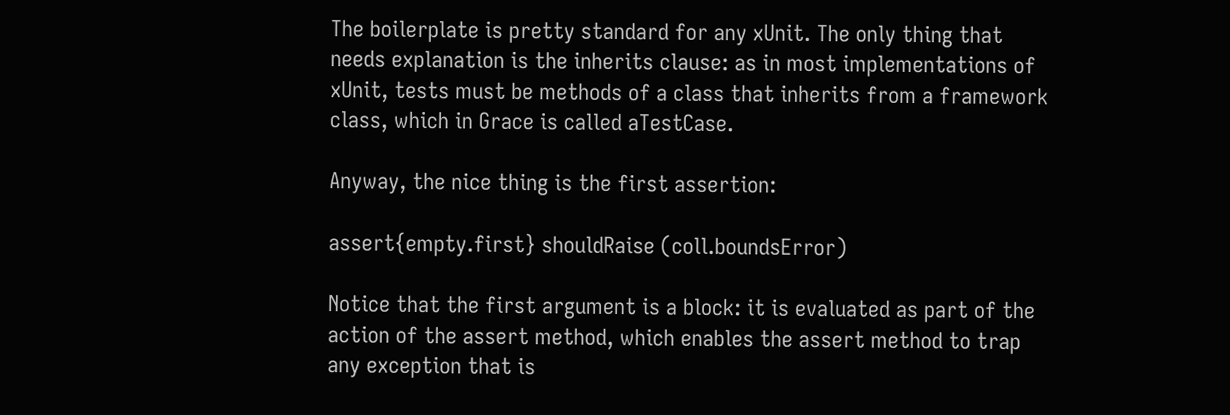The boilerplate is pretty standard for any xUnit. The only thing that needs explanation is the inherits clause: as in most implementations of xUnit, tests must be methods of a class that inherits from a framework class, which in Grace is called aTestCase.

Anyway, the nice thing is the first assertion:

assert{empty.first} shouldRaise (coll.boundsError)

Notice that the first argument is a block: it is evaluated as part of the action of the assert method, which enables the assert method to trap any exception that is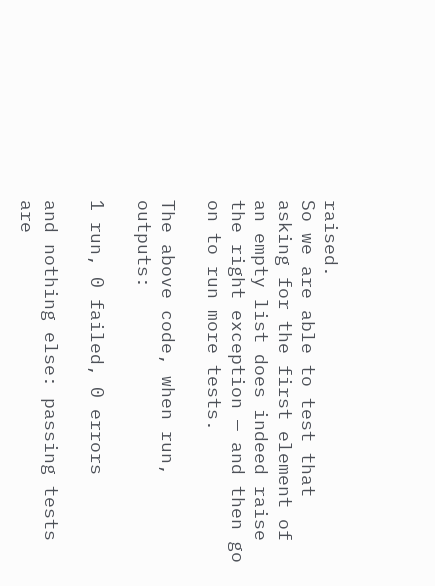raised.
So we are able to test that asking for the first element of an empty list does indeed raise the right exception — and then go on to run more tests.

The above code, when run, outputs:

1 run, 0 failed, 0 errors

and nothing else: passing tests are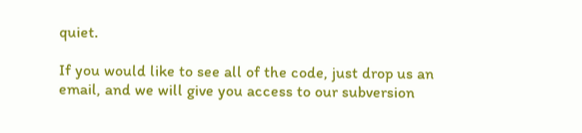quiet.

If you would like to see all of the code, just drop us an email, and we will give you access to our subversion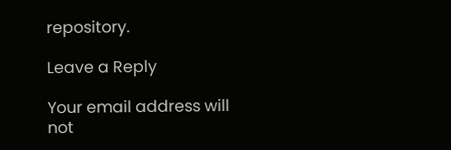repository.

Leave a Reply

Your email address will not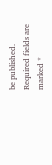be published. Required fields are marked *